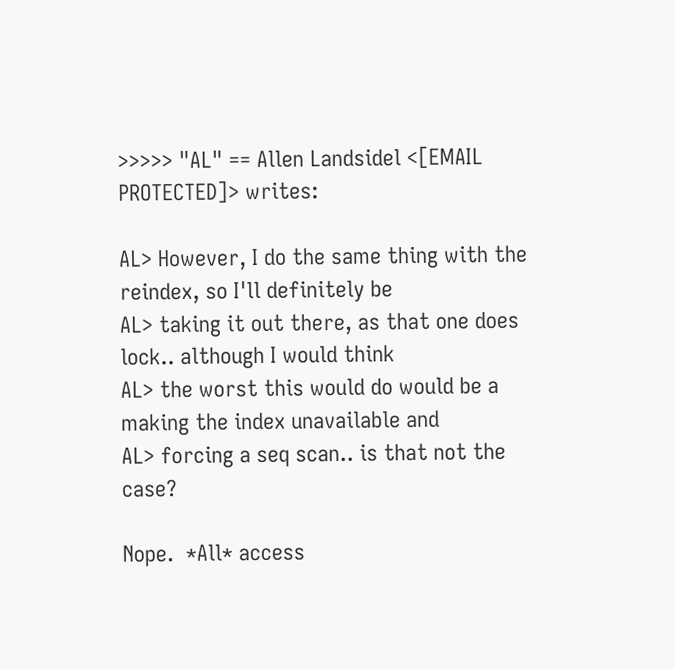>>>>> "AL" == Allen Landsidel <[EMAIL PROTECTED]> writes:

AL> However, I do the same thing with the reindex, so I'll definitely be
AL> taking it out there, as that one does lock.. although I would think
AL> the worst this would do would be a making the index unavailable and
AL> forcing a seq scan.. is that not the case?

Nope.  *All* access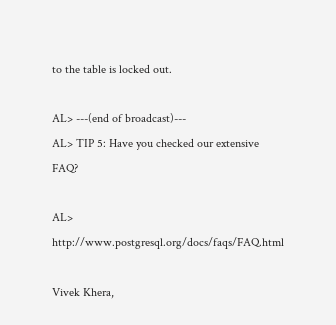to the table is locked out.

AL> ---(end of broadcast)---
AL> TIP 5: Have you checked our extensive FAQ?

AL>                http://www.postgresql.org/docs/faqs/FAQ.html

Vivek Khera,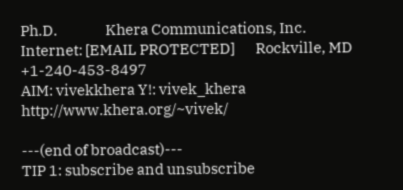Ph.D.                Khera Communications, Inc.
Internet: [EMAIL PROTECTED]       Rockville, MD       +1-240-453-8497
AIM: vivekkhera Y!: vivek_khera   http://www.khera.org/~vivek/

---(end of broadcast)---
TIP 1: subscribe and unsubscribe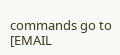commands go to [EMAIL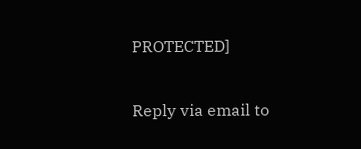PROTECTED]

Reply via email to